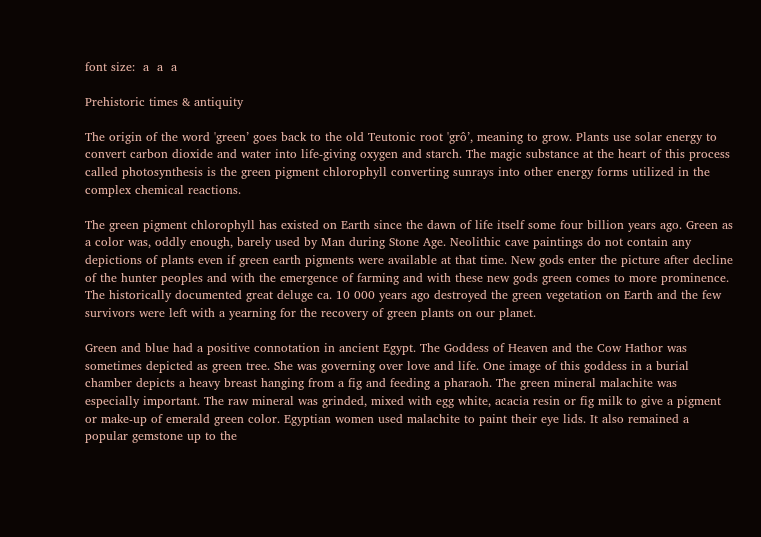font size:  a  a  a

Prehistoric times & antiquity

The origin of the word 'green’ goes back to the old Teutonic root 'grô’, meaning to grow. Plants use solar energy to convert carbon dioxide and water into life-giving oxygen and starch. The magic substance at the heart of this process called photosynthesis is the green pigment chlorophyll converting sunrays into other energy forms utilized in the complex chemical reactions.

The green pigment chlorophyll has existed on Earth since the dawn of life itself some four billion years ago. Green as a color was, oddly enough, barely used by Man during Stone Age. Neolithic cave paintings do not contain any depictions of plants even if green earth pigments were available at that time. New gods enter the picture after decline of the hunter peoples and with the emergence of farming and with these new gods green comes to more prominence. The historically documented great deluge ca. 10 000 years ago destroyed the green vegetation on Earth and the few survivors were left with a yearning for the recovery of green plants on our planet.

Green and blue had a positive connotation in ancient Egypt. The Goddess of Heaven and the Cow Hathor was sometimes depicted as green tree. She was governing over love and life. One image of this goddess in a burial chamber depicts a heavy breast hanging from a fig and feeding a pharaoh. The green mineral malachite was especially important. The raw mineral was grinded, mixed with egg white, acacia resin or fig milk to give a pigment or make-up of emerald green color. Egyptian women used malachite to paint their eye lids. It also remained a popular gemstone up to the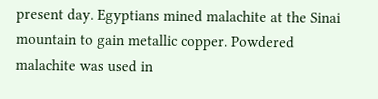present day. Egyptians mined malachite at the Sinai mountain to gain metallic copper. Powdered malachite was used in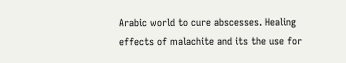Arabic world to cure abscesses. Healing effects of malachite and its the use for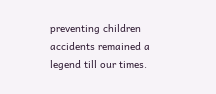preventing children accidents remained a legend till our times.